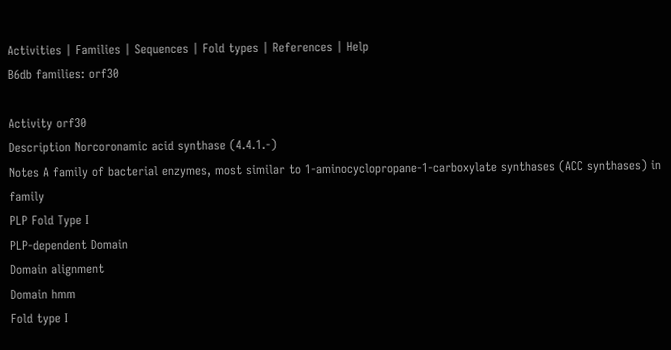Activities | Families | Sequences | Fold types | References | Help
B6db families: orf30

Activity orf30
Description Norcoronamic acid synthase (4.4.1.-)
Notes A family of bacterial enzymes, most similar to 1-aminocyclopropane-1-carboxylate synthases (ACC synthases) in family
PLP Fold Type I
PLP-dependent Domain
Domain alignment
Domain hmm
Fold type I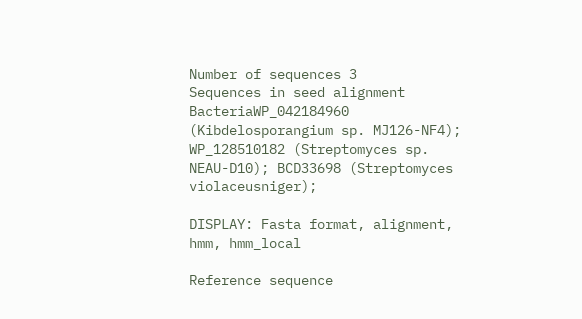Number of sequences 3
Sequences in seed alignment
BacteriaWP_042184960 (Kibdelosporangium sp. MJ126-NF4); WP_128510182 (Streptomyces sp. NEAU-D10); BCD33698 (Streptomyces violaceusniger);

DISPLAY: Fasta format, alignment, hmm, hmm_local

Reference sequence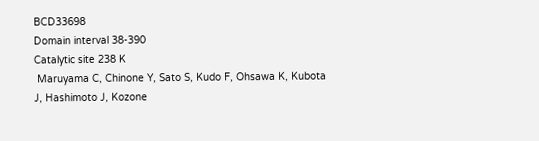BCD33698
Domain interval 38-390
Catalytic site 238 K
 Maruyama C, Chinone Y, Sato S, Kudo F, Ohsawa K, Kubota J, Hashimoto J, Kozone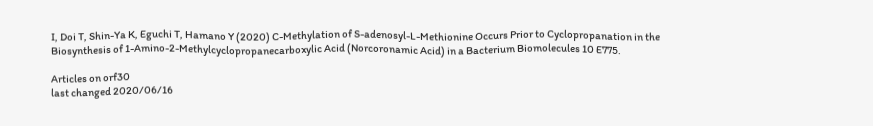I, Doi T, Shin-Ya K, Eguchi T, Hamano Y (2020) C-Methylation of S-adenosyl-L-Methionine Occurs Prior to Cyclopropanation in the Biosynthesis of 1-Amino-2-Methylcyclopropanecarboxylic Acid (Norcoronamic Acid) in a Bacterium Biomolecules 10 E775.

Articles on orf30
last changed 2020/06/16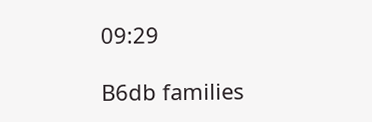09:29

B6db families